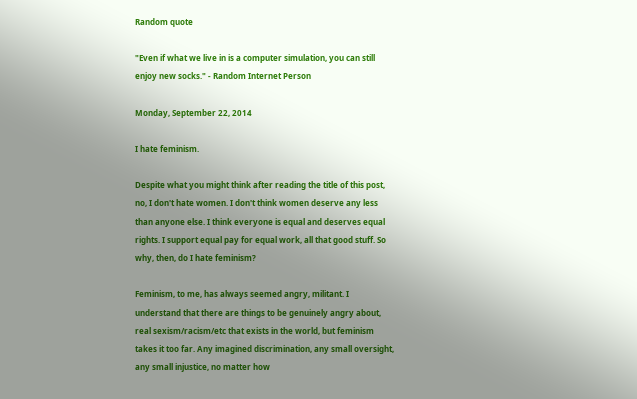Random quote

"Even if what we live in is a computer simulation, you can still enjoy new socks." - Random Internet Person

Monday, September 22, 2014

I hate feminism.

Despite what you might think after reading the title of this post, no, I don't hate women. I don't think women deserve any less than anyone else. I think everyone is equal and deserves equal rights. I support equal pay for equal work, all that good stuff. So why, then, do I hate feminism?

Feminism, to me, has always seemed angry, militant. I understand that there are things to be genuinely angry about, real sexism/racism/etc that exists in the world, but feminism takes it too far. Any imagined discrimination, any small oversight, any small injustice, no matter how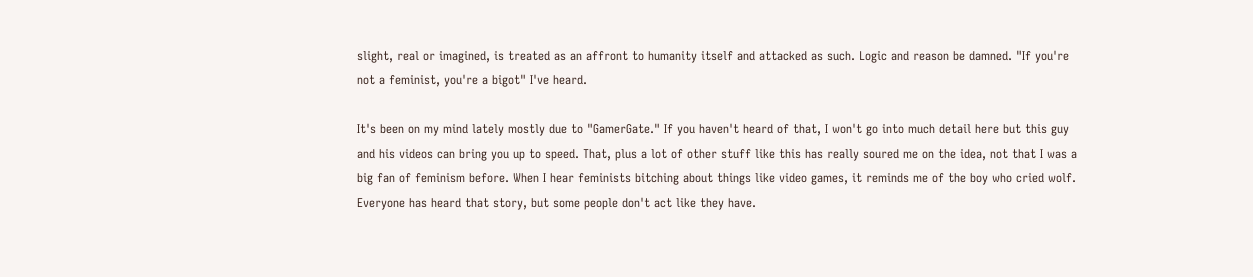slight, real or imagined, is treated as an affront to humanity itself and attacked as such. Logic and reason be damned. "If you're not a feminist, you're a bigot" I've heard.

It's been on my mind lately mostly due to "GamerGate." If you haven't heard of that, I won't go into much detail here but this guy and his videos can bring you up to speed. That, plus a lot of other stuff like this has really soured me on the idea, not that I was a big fan of feminism before. When I hear feminists bitching about things like video games, it reminds me of the boy who cried wolf. Everyone has heard that story, but some people don't act like they have.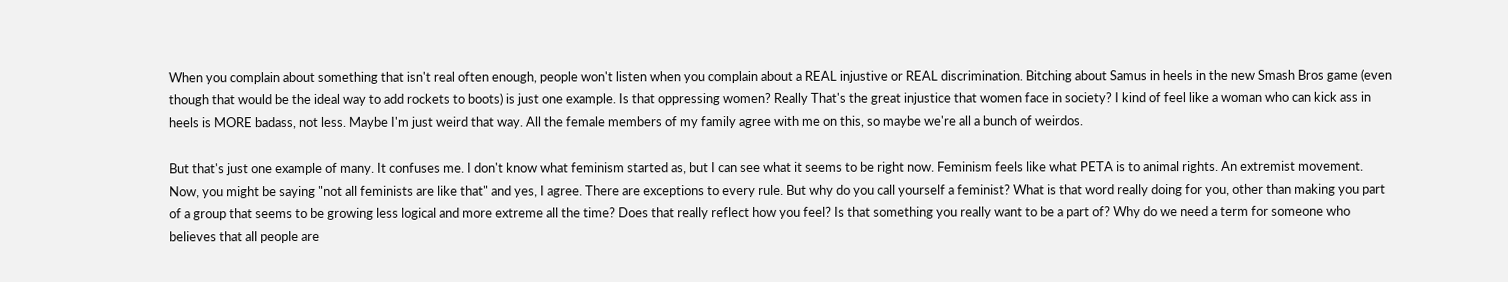When you complain about something that isn't real often enough, people won't listen when you complain about a REAL injustive or REAL discrimination. Bitching about Samus in heels in the new Smash Bros game (even though that would be the ideal way to add rockets to boots) is just one example. Is that oppressing women? Really That's the great injustice that women face in society? I kind of feel like a woman who can kick ass in heels is MORE badass, not less. Maybe I'm just weird that way. All the female members of my family agree with me on this, so maybe we're all a bunch of weirdos.

But that's just one example of many. It confuses me. I don't know what feminism started as, but I can see what it seems to be right now. Feminism feels like what PETA is to animal rights. An extremist movement. Now, you might be saying "not all feminists are like that" and yes, I agree. There are exceptions to every rule. But why do you call yourself a feminist? What is that word really doing for you, other than making you part of a group that seems to be growing less logical and more extreme all the time? Does that really reflect how you feel? Is that something you really want to be a part of? Why do we need a term for someone who believes that all people are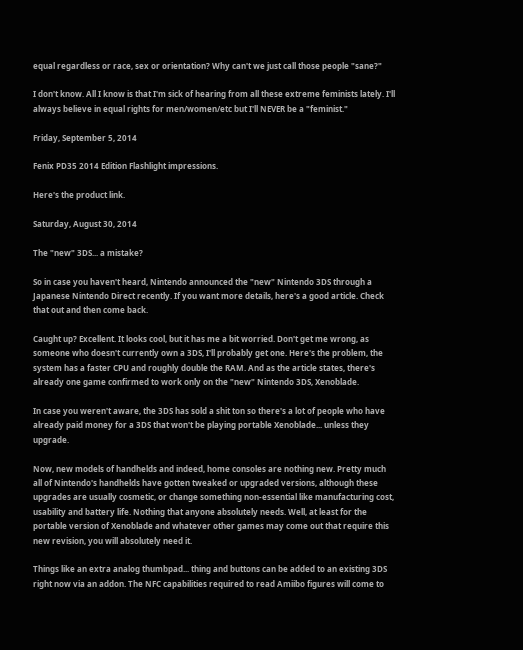equal regardless or race, sex or orientation? Why can't we just call those people "sane?"

I don't know. All I know is that I'm sick of hearing from all these extreme feminists lately. I'll always believe in equal rights for men/women/etc but I'll NEVER be a "feminist."

Friday, September 5, 2014

Fenix PD35 2014 Edition Flashlight impressions.

Here's the product link.

Saturday, August 30, 2014

The "new" 3DS... a mistake?

So in case you haven't heard, Nintendo announced the "new" Nintendo 3DS through a Japanese Nintendo Direct recently. If you want more details, here's a good article. Check that out and then come back.

Caught up? Excellent. It looks cool, but it has me a bit worried. Don't get me wrong, as someone who doesn't currently own a 3DS, I'll probably get one. Here's the problem, the system has a faster CPU and roughly double the RAM. And as the article states, there's already one game confirmed to work only on the "new" Nintendo 3DS, Xenoblade.

In case you weren't aware, the 3DS has sold a shit ton so there's a lot of people who have already paid money for a 3DS that won't be playing portable Xenoblade... unless they upgrade.

Now, new models of handhelds and indeed, home consoles are nothing new. Pretty much all of Nintendo's handhelds have gotten tweaked or upgraded versions, although these upgrades are usually cosmetic, or change something non-essential like manufacturing cost, usability and battery life. Nothing that anyone absolutely needs. Well, at least for the portable version of Xenoblade and whatever other games may come out that require this new revision, you will absolutely need it.

Things like an extra analog thumbpad... thing and buttons can be added to an existing 3DS right now via an addon. The NFC capabilities required to read Amiibo figures will come to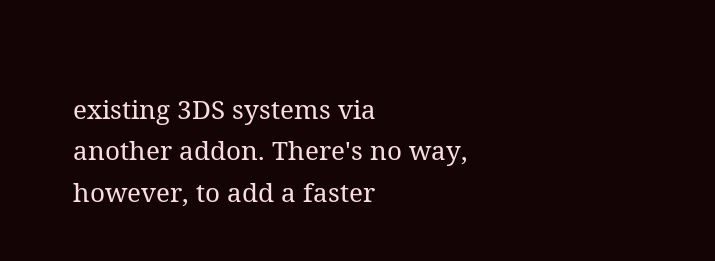existing 3DS systems via another addon. There's no way, however, to add a faster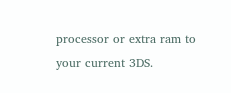processor or extra ram to your current 3DS.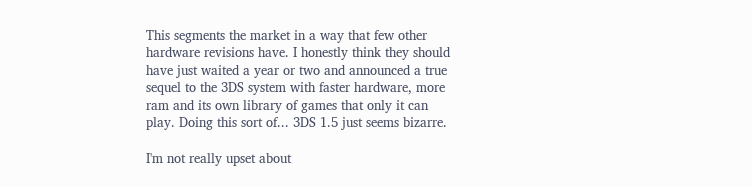This segments the market in a way that few other hardware revisions have. I honestly think they should have just waited a year or two and announced a true sequel to the 3DS system with faster hardware, more ram and its own library of games that only it can play. Doing this sort of... 3DS 1.5 just seems bizarre.

I'm not really upset about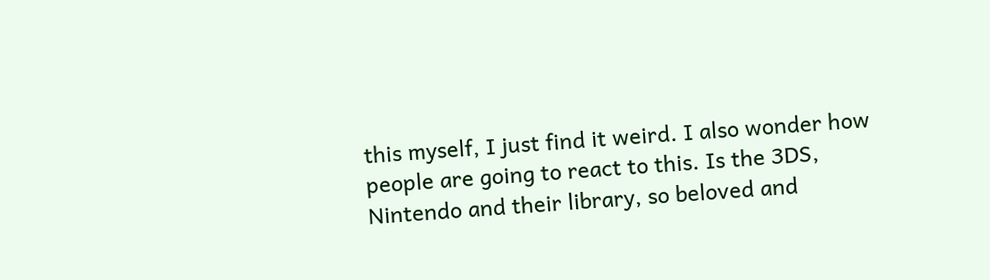this myself, I just find it weird. I also wonder how people are going to react to this. Is the 3DS, Nintendo and their library, so beloved and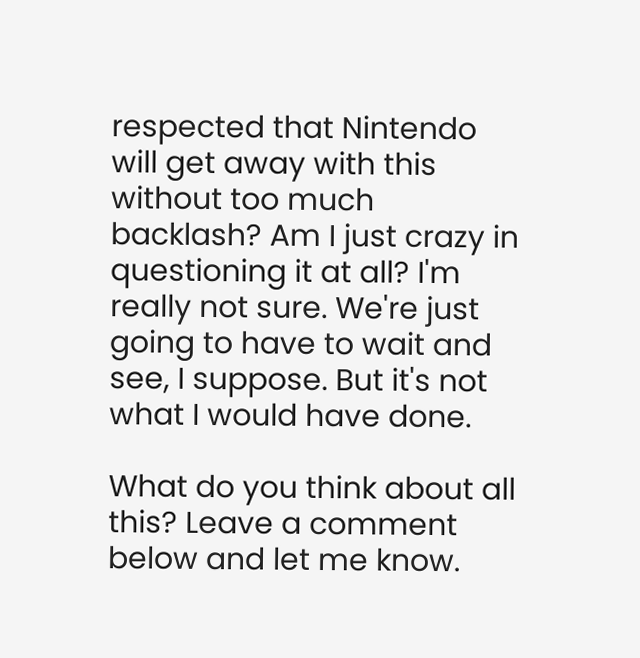respected that Nintendo will get away with this without too much backlash? Am I just crazy in questioning it at all? I'm really not sure. We're just going to have to wait and see, I suppose. But it's not what I would have done.

What do you think about all this? Leave a comment below and let me know.